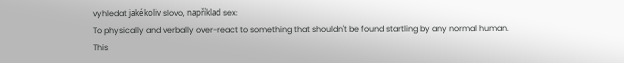vyhledat jakékoliv slovo, například sex:
To physically and verbally over-react to something that shouldn't be found startling by any normal human.
This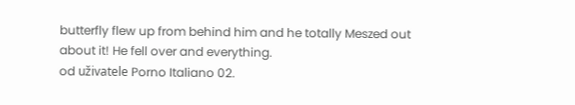butterfly flew up from behind him and he totally Meszed out about it! He fell over and everything.
od uživatele Porno Italiano 02.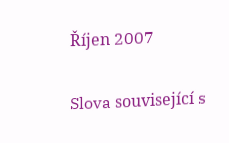Říjen 2007

Slova související s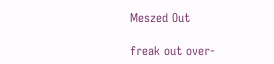Meszed Out

freak out over-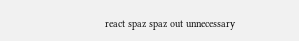react spaz spaz out unnecessary